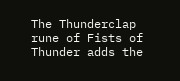The Thunderclap rune of Fists of Thunder adds the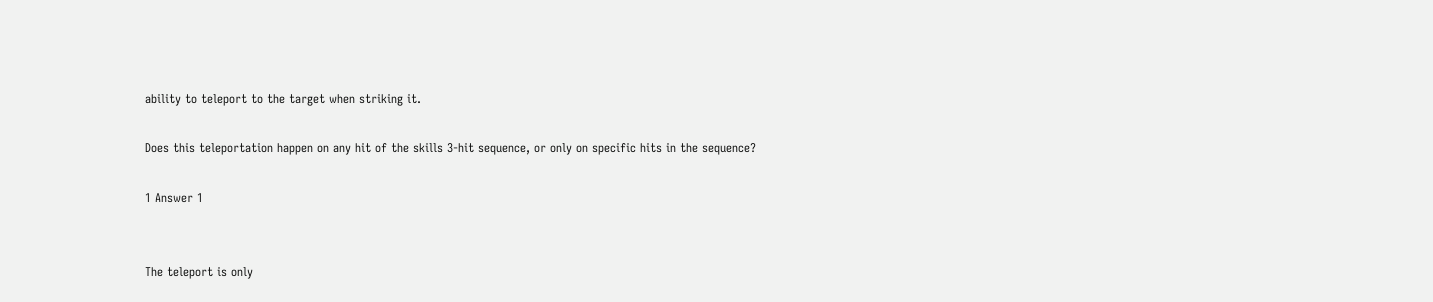ability to teleport to the target when striking it.

Does this teleportation happen on any hit of the skills 3-hit sequence, or only on specific hits in the sequence?

1 Answer 1


The teleport is only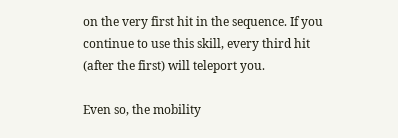on the very first hit in the sequence. If you continue to use this skill, every third hit (after the first) will teleport you.

Even so, the mobility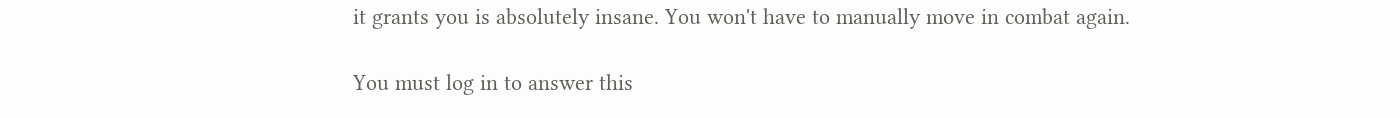it grants you is absolutely insane. You won't have to manually move in combat again.

You must log in to answer this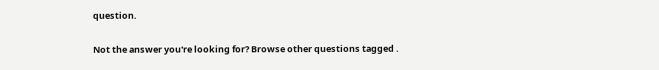question.

Not the answer you're looking for? Browse other questions tagged .